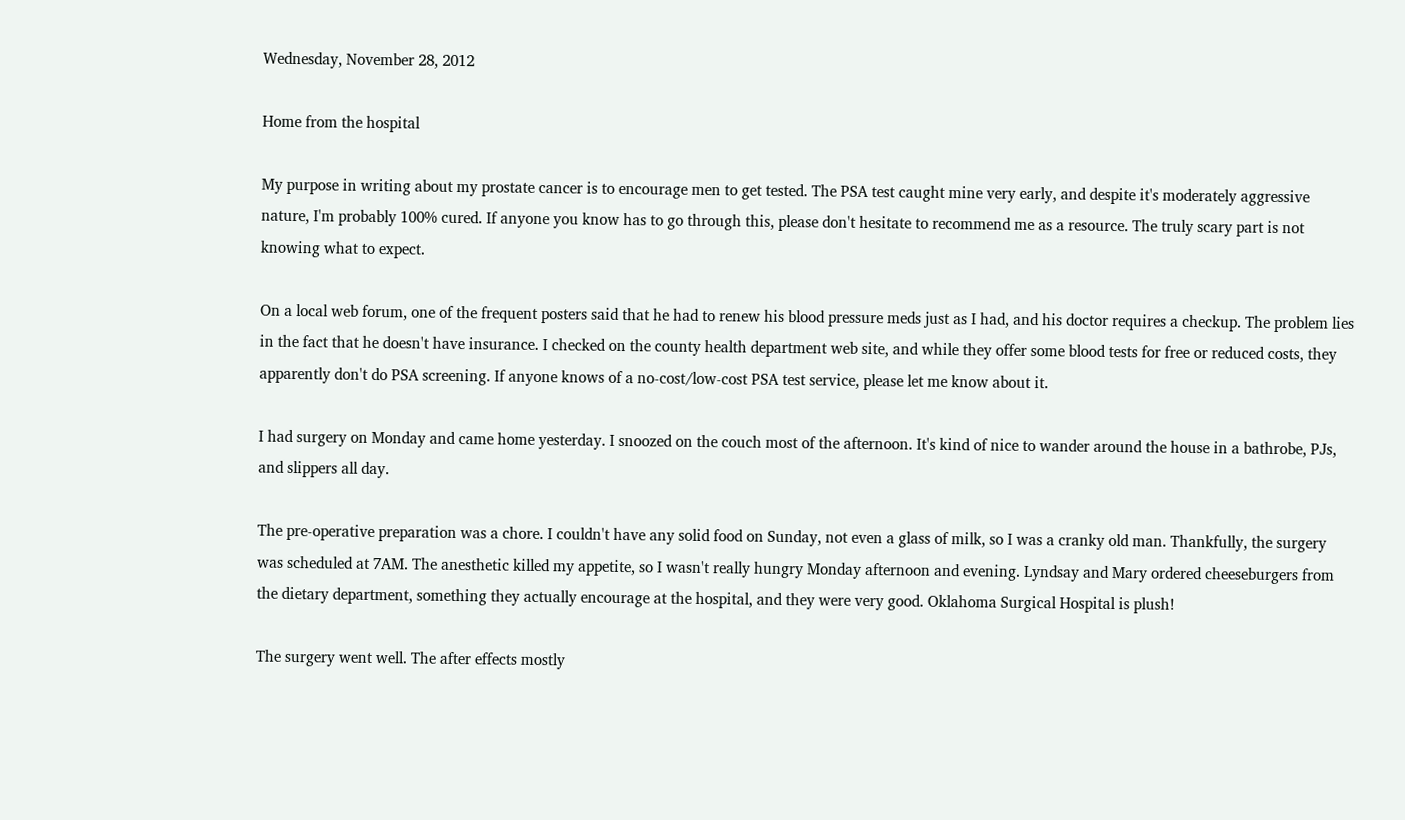Wednesday, November 28, 2012

Home from the hospital

My purpose in writing about my prostate cancer is to encourage men to get tested. The PSA test caught mine very early, and despite it's moderately aggressive nature, I'm probably 100% cured. If anyone you know has to go through this, please don't hesitate to recommend me as a resource. The truly scary part is not knowing what to expect.

On a local web forum, one of the frequent posters said that he had to renew his blood pressure meds just as I had, and his doctor requires a checkup. The problem lies in the fact that he doesn't have insurance. I checked on the county health department web site, and while they offer some blood tests for free or reduced costs, they apparently don't do PSA screening. If anyone knows of a no-cost/low-cost PSA test service, please let me know about it.

I had surgery on Monday and came home yesterday. I snoozed on the couch most of the afternoon. It's kind of nice to wander around the house in a bathrobe, PJs, and slippers all day.

The pre-operative preparation was a chore. I couldn't have any solid food on Sunday, not even a glass of milk, so I was a cranky old man. Thankfully, the surgery was scheduled at 7AM. The anesthetic killed my appetite, so I wasn't really hungry Monday afternoon and evening. Lyndsay and Mary ordered cheeseburgers from the dietary department, something they actually encourage at the hospital, and they were very good. Oklahoma Surgical Hospital is plush!

The surgery went well. The after effects mostly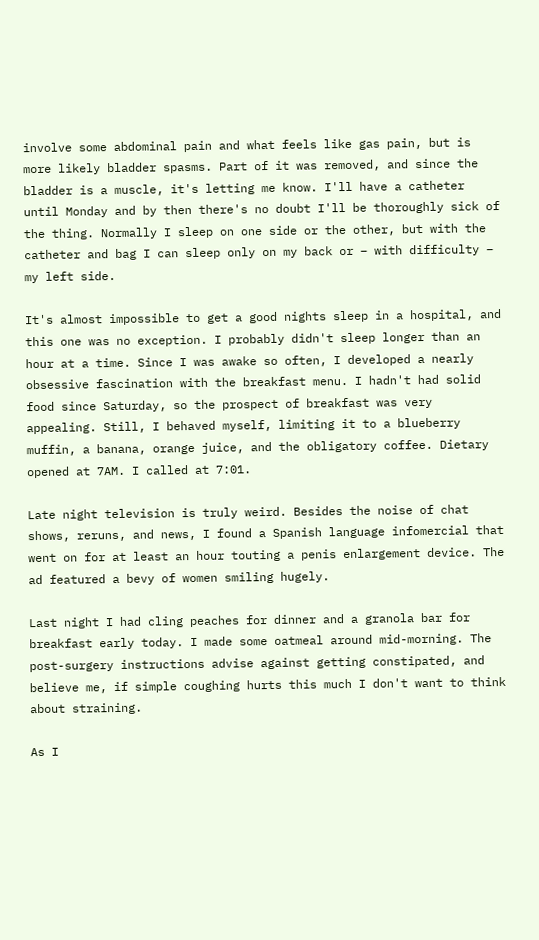involve some abdominal pain and what feels like gas pain, but is more likely bladder spasms. Part of it was removed, and since the bladder is a muscle, it's letting me know. I'll have a catheter until Monday and by then there's no doubt I'll be thoroughly sick of the thing. Normally I sleep on one side or the other, but with the catheter and bag I can sleep only on my back or – with difficulty – my left side.

It's almost impossible to get a good nights sleep in a hospital, and this one was no exception. I probably didn't sleep longer than an hour at a time. Since I was awake so often, I developed a nearly obsessive fascination with the breakfast menu. I hadn't had solid food since Saturday, so the prospect of breakfast was very appealing. Still, I behaved myself, limiting it to a blueberry muffin, a banana, orange juice, and the obligatory coffee. Dietary opened at 7AM. I called at 7:01.

Late night television is truly weird. Besides the noise of chat shows, reruns, and news, I found a Spanish language infomercial that went on for at least an hour touting a penis enlargement device. The ad featured a bevy of women smiling hugely.

Last night I had cling peaches for dinner and a granola bar for breakfast early today. I made some oatmeal around mid-morning. The post-surgery instructions advise against getting constipated, and believe me, if simple coughing hurts this much I don't want to think about straining.

As I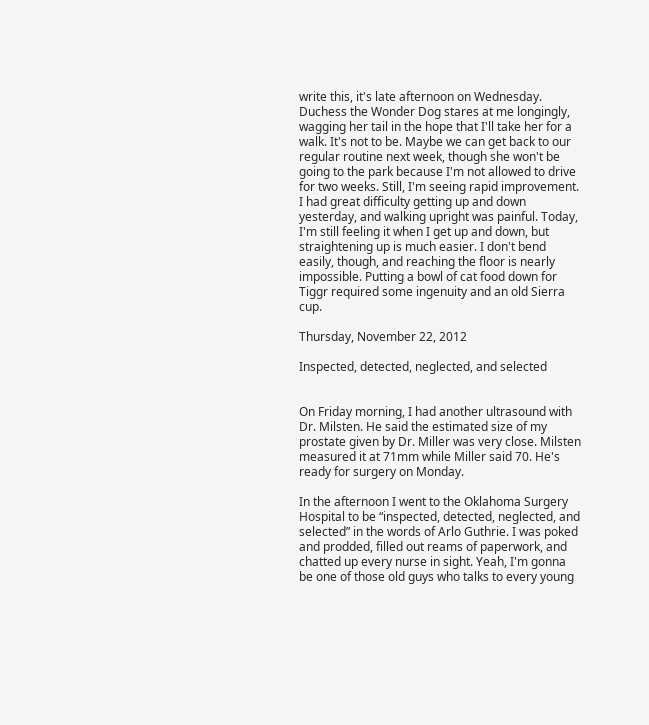write this, it's late afternoon on Wednesday. Duchess the Wonder Dog stares at me longingly, wagging her tail in the hope that I'll take her for a walk. It's not to be. Maybe we can get back to our regular routine next week, though she won't be going to the park because I'm not allowed to drive for two weeks. Still, I'm seeing rapid improvement. I had great difficulty getting up and down yesterday, and walking upright was painful. Today, I'm still feeling it when I get up and down, but straightening up is much easier. I don't bend easily, though, and reaching the floor is nearly impossible. Putting a bowl of cat food down for Tiggr required some ingenuity and an old Sierra cup.

Thursday, November 22, 2012

Inspected, detected, neglected, and selected


On Friday morning, I had another ultrasound with Dr. Milsten. He said the estimated size of my prostate given by Dr. Miller was very close. Milsten measured it at 71mm while Miller said 70. He's ready for surgery on Monday.

In the afternoon I went to the Oklahoma Surgery Hospital to be “inspected, detected, neglected, and selected” in the words of Arlo Guthrie. I was poked and prodded, filled out reams of paperwork, and chatted up every nurse in sight. Yeah, I'm gonna be one of those old guys who talks to every young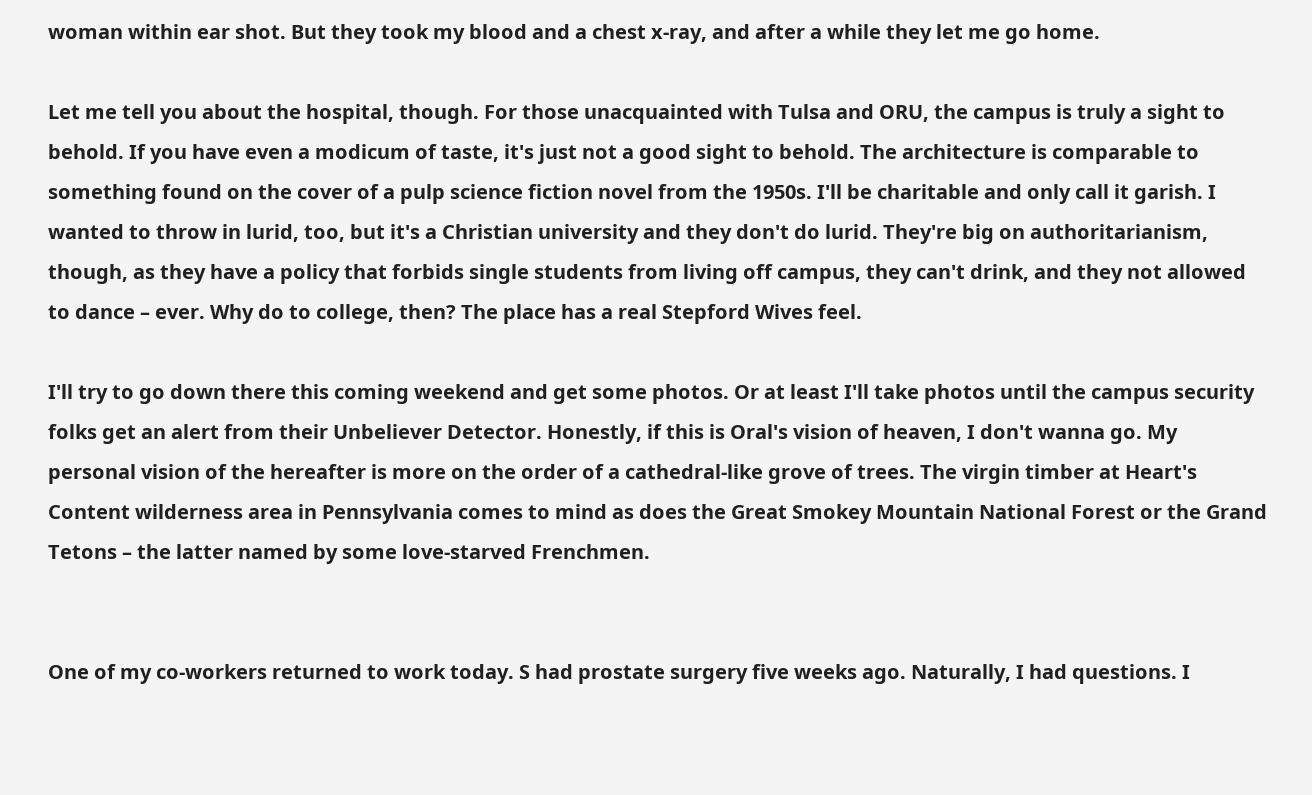woman within ear shot. But they took my blood and a chest x-ray, and after a while they let me go home.

Let me tell you about the hospital, though. For those unacquainted with Tulsa and ORU, the campus is truly a sight to behold. If you have even a modicum of taste, it's just not a good sight to behold. The architecture is comparable to something found on the cover of a pulp science fiction novel from the 1950s. I'll be charitable and only call it garish. I wanted to throw in lurid, too, but it's a Christian university and they don't do lurid. They're big on authoritarianism, though, as they have a policy that forbids single students from living off campus, they can't drink, and they not allowed to dance – ever. Why do to college, then? The place has a real Stepford Wives feel.

I'll try to go down there this coming weekend and get some photos. Or at least I'll take photos until the campus security folks get an alert from their Unbeliever Detector. Honestly, if this is Oral's vision of heaven, I don't wanna go. My personal vision of the hereafter is more on the order of a cathedral-like grove of trees. The virgin timber at Heart's Content wilderness area in Pennsylvania comes to mind as does the Great Smokey Mountain National Forest or the Grand Tetons – the latter named by some love-starved Frenchmen.


One of my co-workers returned to work today. S had prostate surgery five weeks ago. Naturally, I had questions. I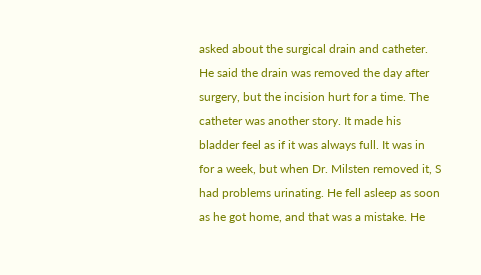asked about the surgical drain and catheter. He said the drain was removed the day after surgery, but the incision hurt for a time. The catheter was another story. It made his bladder feel as if it was always full. It was in for a week, but when Dr. Milsten removed it, S had problems urinating. He fell asleep as soon as he got home, and that was a mistake. He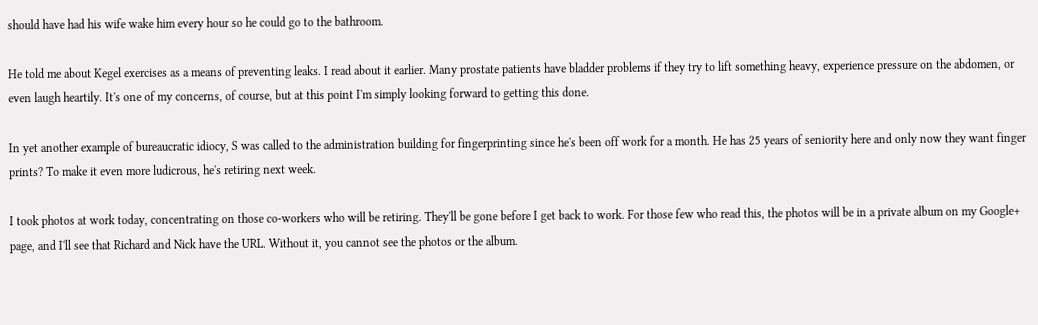should have had his wife wake him every hour so he could go to the bathroom.

He told me about Kegel exercises as a means of preventing leaks. I read about it earlier. Many prostate patients have bladder problems if they try to lift something heavy, experience pressure on the abdomen, or even laugh heartily. It's one of my concerns, of course, but at this point I'm simply looking forward to getting this done.

In yet another example of bureaucratic idiocy, S was called to the administration building for fingerprinting since he's been off work for a month. He has 25 years of seniority here and only now they want finger prints? To make it even more ludicrous, he's retiring next week.

I took photos at work today, concentrating on those co-workers who will be retiring. They'll be gone before I get back to work. For those few who read this, the photos will be in a private album on my Google+ page, and I'll see that Richard and Nick have the URL. Without it, you cannot see the photos or the album.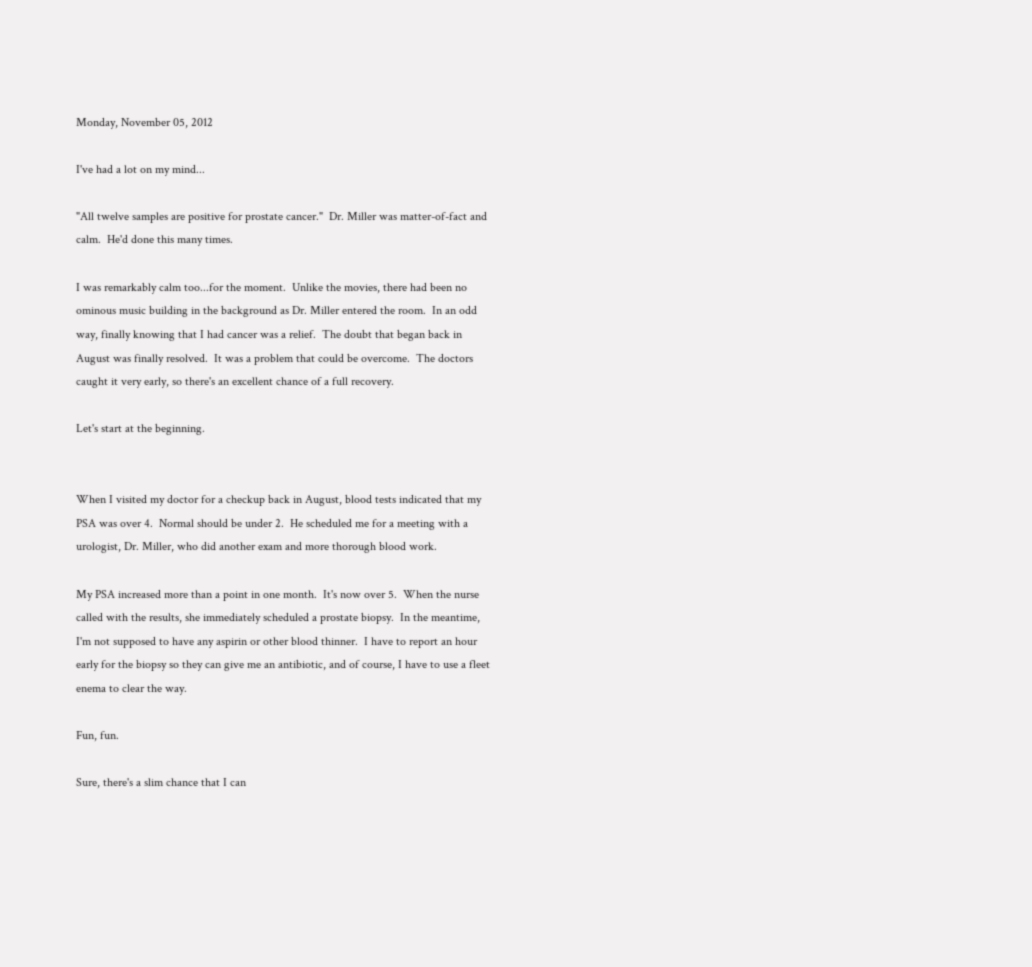Monday, November 05, 2012

I've had a lot on my mind...

"All twelve samples are positive for prostate cancer."  Dr. Miller was matter-of-fact and calm.  He'd done this many times.

I was remarkably calm too...for the moment.  Unlike the movies, there had been no ominous music building in the background as Dr. Miller entered the room.  In an odd way, finally knowing that I had cancer was a relief.  The doubt that began back in August was finally resolved.  It was a problem that could be overcome.  The doctors caught it very early, so there's an excellent chance of a full recovery.

Let's start at the beginning.


When I visited my doctor for a checkup back in August, blood tests indicated that my PSA was over 4.  Normal should be under 2.  He scheduled me for a meeting with a urologist, Dr. Miller, who did another exam and more thorough blood work.

My PSA increased more than a point in one month.  It's now over 5.  When the nurse called with the results, she immediately scheduled a prostate biopsy.  In the meantime, I'm not supposed to have any aspirin or other blood thinner.  I have to report an hour early for the biopsy so they can give me an antibiotic, and of course, I have to use a fleet enema to clear the way.

Fun, fun.

Sure, there's a slim chance that I can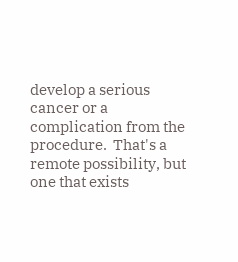develop a serious cancer or a complication from the procedure.  That's a remote possibility, but one that exists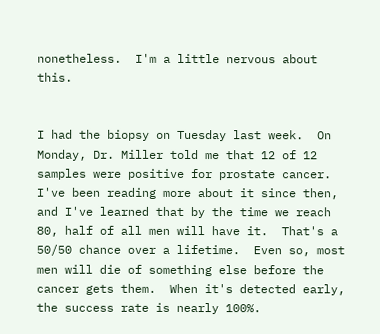nonetheless.  I'm a little nervous about this.


I had the biopsy on Tuesday last week.  On Monday, Dr. Miller told me that 12 of 12 samples were positive for prostate cancer.  I've been reading more about it since then, and I've learned that by the time we reach 80, half of all men will have it.  That's a 50/50 chance over a lifetime.  Even so, most men will die of something else before the cancer gets them.  When it's detected early, the success rate is nearly 100%.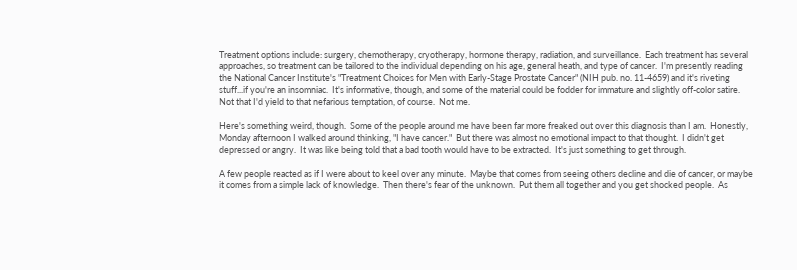Treatment options include: surgery, chemotherapy, cryotherapy, hormone therapy, radiation, and surveillance.  Each treatment has several approaches, so treatment can be tailored to the individual depending on his age, general heath, and type of cancer.  I'm presently reading the National Cancer Institute's "Treatment Choices for Men with Early-Stage Prostate Cancer" (NIH pub. no. 11-4659) and it's riveting stuff...if you're an insomniac.  It's informative, though, and some of the material could be fodder for immature and slightly off-color satire.  Not that I'd yield to that nefarious temptation, of course.  Not me.

Here's something weird, though.  Some of the people around me have been far more freaked out over this diagnosis than I am.  Honestly, Monday afternoon I walked around thinking, "I have cancer."  But there was almost no emotional impact to that thought.  I didn't get depressed or angry.  It was like being told that a bad tooth would have to be extracted.  It's just something to get through.

A few people reacted as if I were about to keel over any minute.  Maybe that comes from seeing others decline and die of cancer, or maybe it comes from a simple lack of knowledge.  Then there's fear of the unknown.  Put them all together and you get shocked people.  As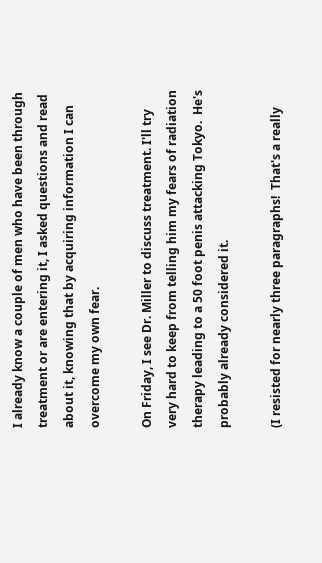I already know a couple of men who have been through treatment or are entering it, I asked questions and read about it, knowing that by acquiring information I can overcome my own fear.

On Friday, I see Dr. Miller to discuss treatment. I'll try very hard to keep from telling him my fears of radiation therapy leading to a 50 foot penis attacking Tokyo.  He's probably already considered it.

(I resisted for nearly three paragraphs!  That's a really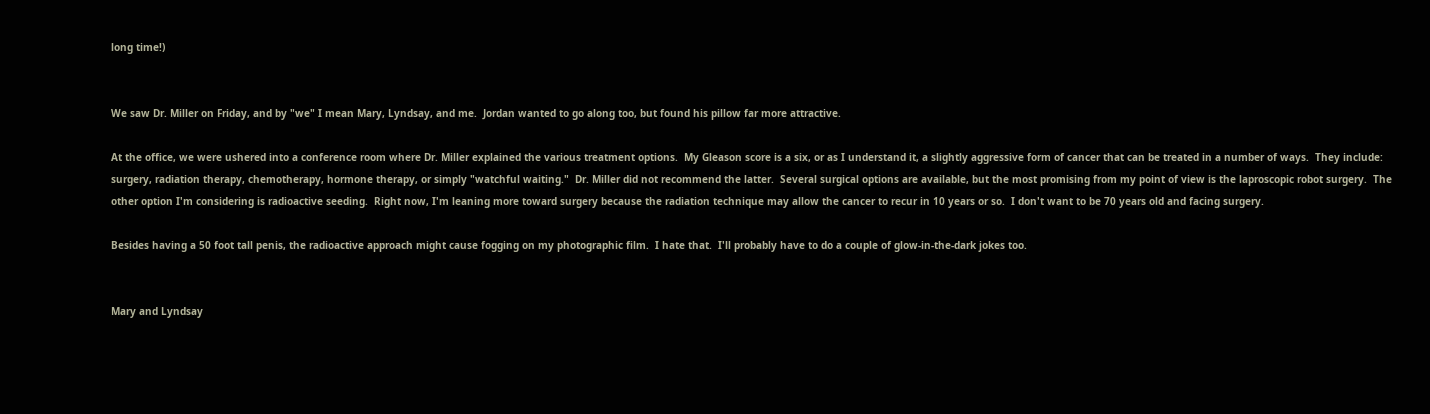long time!)


We saw Dr. Miller on Friday, and by "we" I mean Mary, Lyndsay, and me.  Jordan wanted to go along too, but found his pillow far more attractive.

At the office, we were ushered into a conference room where Dr. Miller explained the various treatment options.  My Gleason score is a six, or as I understand it, a slightly aggressive form of cancer that can be treated in a number of ways.  They include: surgery, radiation therapy, chemotherapy, hormone therapy, or simply "watchful waiting."  Dr. Miller did not recommend the latter.  Several surgical options are available, but the most promising from my point of view is the laproscopic robot surgery.  The other option I'm considering is radioactive seeding.  Right now, I'm leaning more toward surgery because the radiation technique may allow the cancer to recur in 10 years or so.  I don't want to be 70 years old and facing surgery.

Besides having a 50 foot tall penis, the radioactive approach might cause fogging on my photographic film.  I hate that.  I'll probably have to do a couple of glow-in-the-dark jokes too.


Mary and Lyndsay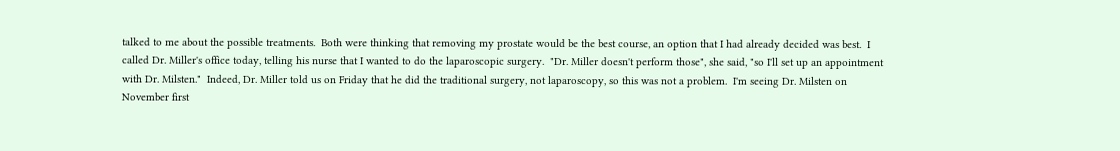talked to me about the possible treatments.  Both were thinking that removing my prostate would be the best course, an option that I had already decided was best.  I called Dr. Miller's office today, telling his nurse that I wanted to do the laparoscopic surgery.  "Dr. Miller doesn't perform those", she said, "so I'll set up an appointment with Dr. Milsten."  Indeed, Dr. Miller told us on Friday that he did the traditional surgery, not laparoscopy, so this was not a problem.  I'm seeing Dr. Milsten on November first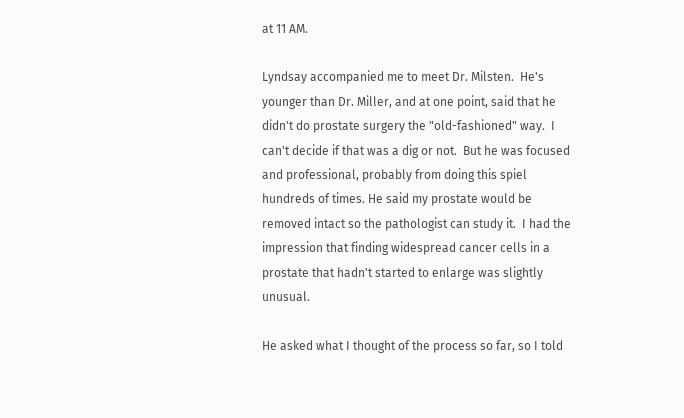at 11 AM.

Lyndsay accompanied me to meet Dr. Milsten.  He's younger than Dr. Miller, and at one point, said that he didn't do prostate surgery the "old-fashioned" way.  I can't decide if that was a dig or not.  But he was focused and professional, probably from doing this spiel hundreds of times. He said my prostate would be removed intact so the pathologist can study it.  I had the impression that finding widespread cancer cells in a prostate that hadn't started to enlarge was slightly unusual.

He asked what I thought of the process so far, so I told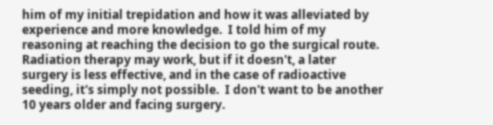him of my initial trepidation and how it was alleviated by experience and more knowledge.  I told him of my reasoning at reaching the decision to go the surgical route.  Radiation therapy may work, but if it doesn't, a later surgery is less effective, and in the case of radioactive seeding, it's simply not possible.  I don't want to be another 10 years older and facing surgery.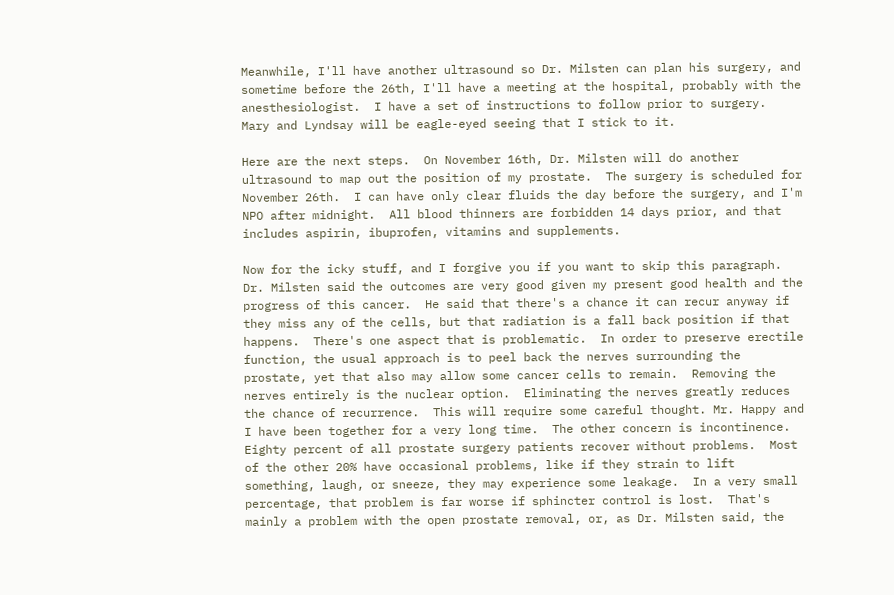Meanwhile, I'll have another ultrasound so Dr. Milsten can plan his surgery, and sometime before the 26th, I'll have a meeting at the hospital, probably with the anesthesiologist.  I have a set of instructions to follow prior to surgery.  Mary and Lyndsay will be eagle-eyed seeing that I stick to it.

Here are the next steps.  On November 16th, Dr. Milsten will do another ultrasound to map out the position of my prostate.  The surgery is scheduled for November 26th.  I can have only clear fluids the day before the surgery, and I'm NPO after midnight.  All blood thinners are forbidden 14 days prior, and that includes aspirin, ibuprofen, vitamins and supplements.

Now for the icky stuff, and I forgive you if you want to skip this paragraph. Dr. Milsten said the outcomes are very good given my present good health and the progress of this cancer.  He said that there's a chance it can recur anyway if they miss any of the cells, but that radiation is a fall back position if that happens.  There's one aspect that is problematic.  In order to preserve erectile function, the usual approach is to peel back the nerves surrounding the prostate, yet that also may allow some cancer cells to remain.  Removing the nerves entirely is the nuclear option.  Eliminating the nerves greatly reduces the chance of recurrence.  This will require some careful thought. Mr. Happy and I have been together for a very long time.  The other concern is incontinence.  Eighty percent of all prostate surgery patients recover without problems.  Most of the other 20% have occasional problems, like if they strain to lift something, laugh, or sneeze, they may experience some leakage.  In a very small percentage, that problem is far worse if sphincter control is lost.  That's mainly a problem with the open prostate removal, or, as Dr. Milsten said, the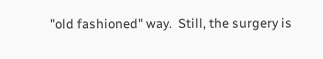"old fashioned" way.  Still, the surgery is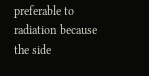preferable to radiation because the side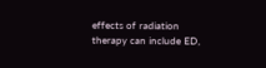effects of radiation therapy can include ED,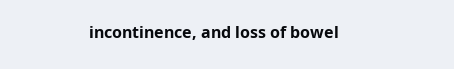incontinence, and loss of bowel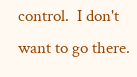control.  I don't want to go there.